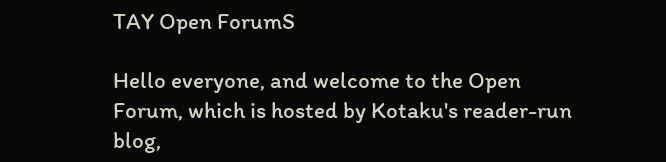TAY Open ForumS

Hello everyone, and welcome to the Open Forum, which is hosted by Kotaku's reader-run blog,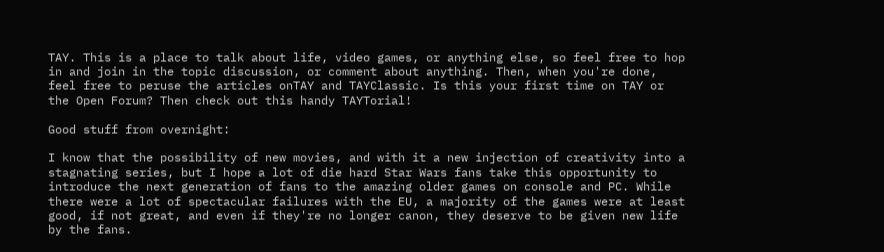TAY. This is a place to talk about life, video games, or anything else, so feel free to hop in and join in the topic discussion, or comment about anything. Then, when you're done, feel free to peruse the articles onTAY and TAYClassic. Is this your first time on TAY or the Open Forum? Then check out this handy TAYTorial!

Good stuff from overnight:

I know that the possibility of new movies, and with it a new injection of creativity into a stagnating series, but I hope a lot of die hard Star Wars fans take this opportunity to introduce the next generation of fans to the amazing older games on console and PC. While there were a lot of spectacular failures with the EU, a majority of the games were at least good, if not great, and even if they're no longer canon, they deserve to be given new life by the fans.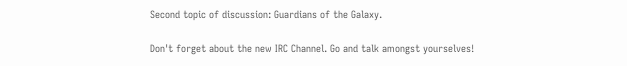Second topic of discussion: Guardians of the Galaxy.

Don't forget about the new IRC Channel. Go and talk amongst yourselves!